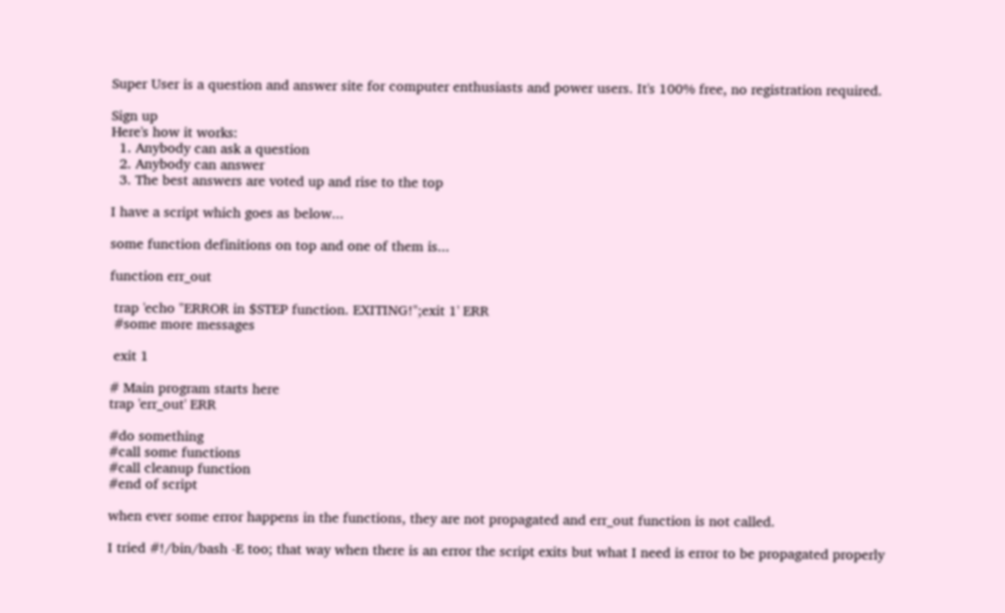Super User is a question and answer site for computer enthusiasts and power users. It's 100% free, no registration required.

Sign up
Here's how it works:
  1. Anybody can ask a question
  2. Anybody can answer
  3. The best answers are voted up and rise to the top

I have a script which goes as below...

some function definitions on top and one of them is...

function err_out

 trap 'echo "ERROR in $STEP function. EXITING!";exit 1' ERR
 #some more messages

 exit 1

# Main program starts here
trap 'err_out' ERR

#do something
#call some functions
#call cleanup function
#end of script

when ever some error happens in the functions, they are not propagated and err_out function is not called.

I tried #!/bin/bash -E too; that way when there is an error the script exits but what I need is error to be propagated properly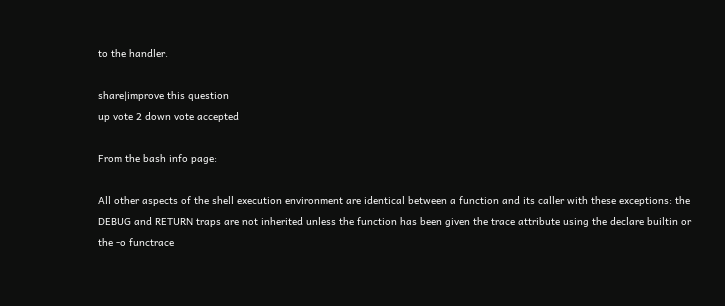to the handler.

share|improve this question
up vote 2 down vote accepted

From the bash info page:

All other aspects of the shell execution environment are identical between a function and its caller with these exceptions: the DEBUG and RETURN traps are not inherited unless the function has been given the trace attribute using the declare builtin or the -o functrace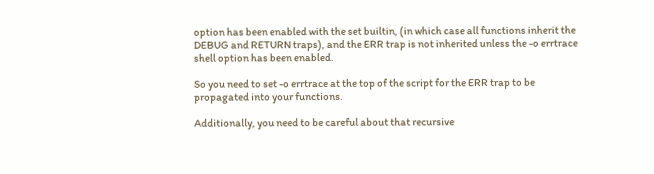option has been enabled with the set builtin, (in which case all functions inherit the DEBUG and RETURN traps), and the ERR trap is not inherited unless the -o errtrace shell option has been enabled.

So you need to set -o errtrace at the top of the script for the ERR trap to be propagated into your functions.

Additionally, you need to be careful about that recursive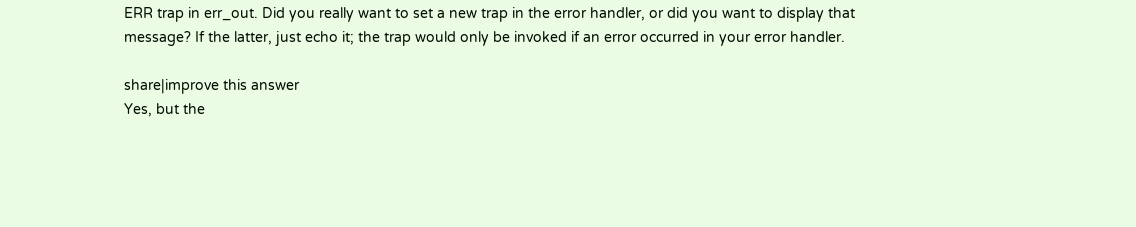ERR trap in err_out. Did you really want to set a new trap in the error handler, or did you want to display that message? If the latter, just echo it; the trap would only be invoked if an error occurred in your error handler.

share|improve this answer
Yes, but the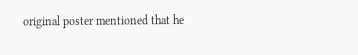original poster mentioned that he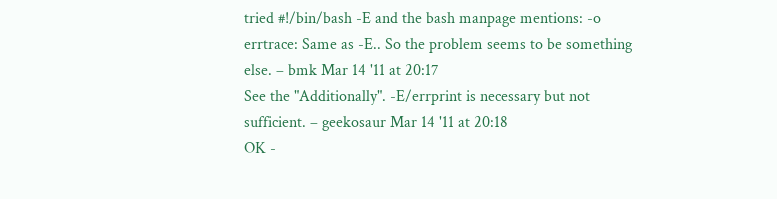tried #!/bin/bash -E and the bash manpage mentions: -o errtrace: Same as -E.. So the problem seems to be something else. – bmk Mar 14 '11 at 20:17
See the "Additionally". -E/errprint is necessary but not sufficient. – geekosaur Mar 14 '11 at 20:18
OK -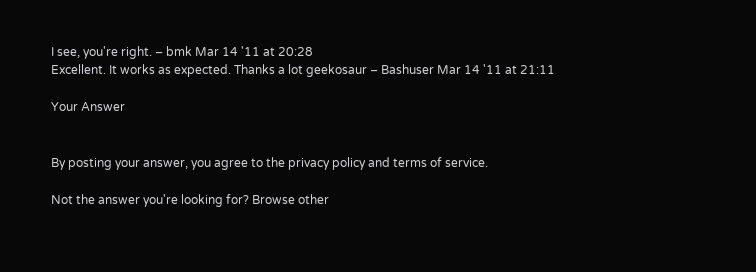I see, you're right. – bmk Mar 14 '11 at 20:28
Excellent. It works as expected. Thanks a lot geekosaur – Bashuser Mar 14 '11 at 21:11

Your Answer


By posting your answer, you agree to the privacy policy and terms of service.

Not the answer you're looking for? Browse other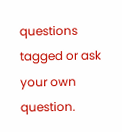questions tagged or ask your own question.